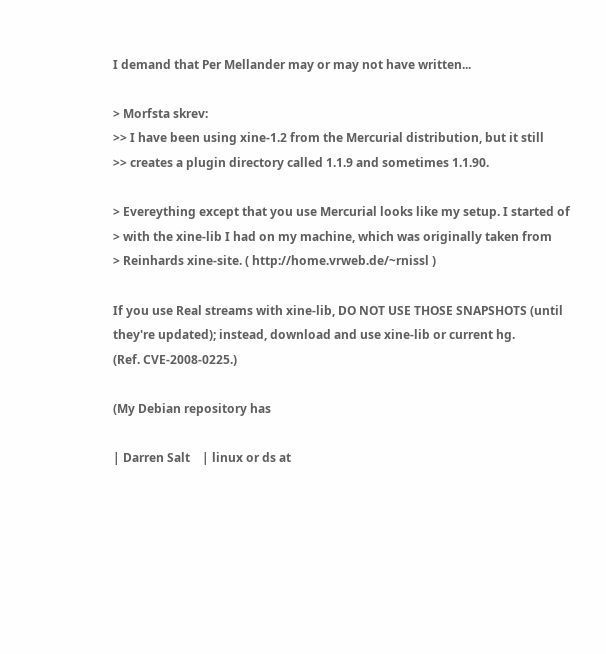I demand that Per Mellander may or may not have written...

> Morfsta skrev:
>> I have been using xine-1.2 from the Mercurial distribution, but it still
>> creates a plugin directory called 1.1.9 and sometimes 1.1.90.

> Evereything except that you use Mercurial looks like my setup. I started of
> with the xine-lib I had on my machine, which was originally taken from
> Reinhards xine-site. ( http://home.vrweb.de/~rnissl )

If you use Real streams with xine-lib, DO NOT USE THOSE SNAPSHOTS (until
they're updated); instead, download and use xine-lib or current hg.
(Ref. CVE-2008-0225.)

(My Debian repository has

| Darren Salt    | linux or ds at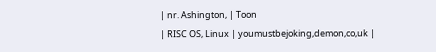| nr. Ashington, | Toon
| RISC OS, Linux | youmustbejoking,demon,co,uk |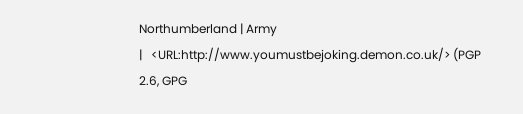Northumberland | Army
|   <URL:http://www.youmustbejoking.demon.co.uk/> (PGP 2.6, GPG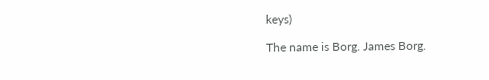keys)

The name is Borg. James Borg.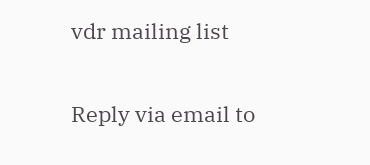vdr mailing list

Reply via email to